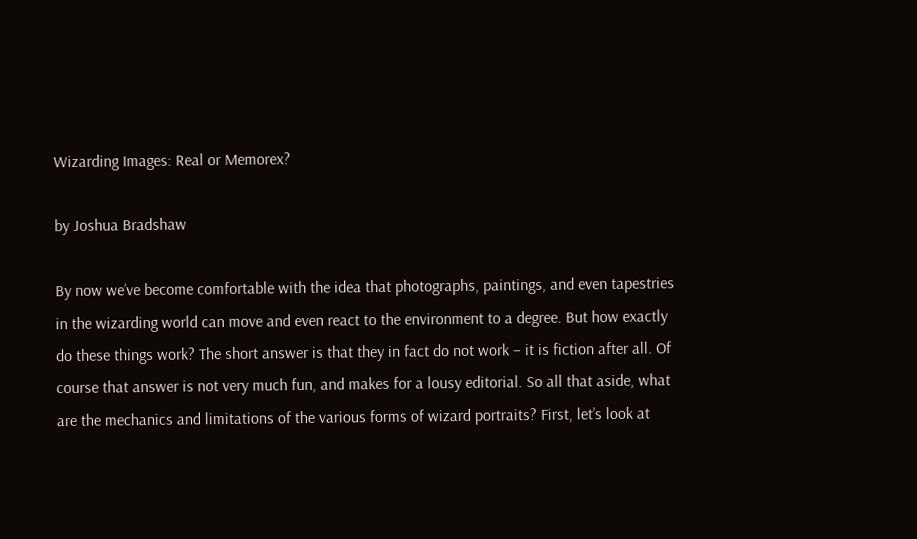Wizarding Images: Real or Memorex?

by Joshua Bradshaw

By now we’ve become comfortable with the idea that photographs, paintings, and even tapestries in the wizarding world can move and even react to the environment to a degree. But how exactly do these things work? The short answer is that they in fact do not work – it is fiction after all. Of course that answer is not very much fun, and makes for a lousy editorial. So all that aside, what are the mechanics and limitations of the various forms of wizard portraits? First, let’s look at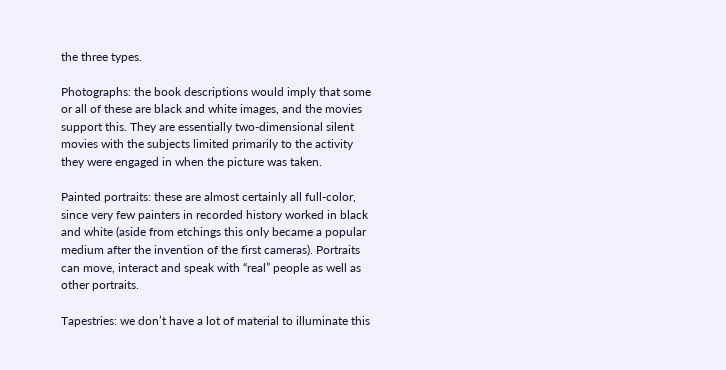the three types.

Photographs: the book descriptions would imply that some or all of these are black and white images, and the movies support this. They are essentially two-dimensional silent movies with the subjects limited primarily to the activity they were engaged in when the picture was taken.

Painted portraits: these are almost certainly all full-color, since very few painters in recorded history worked in black and white (aside from etchings this only became a popular medium after the invention of the first cameras). Portraits can move, interact and speak with “real” people as well as other portraits.

Tapestries: we don’t have a lot of material to illuminate this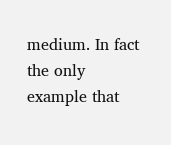medium. In fact the only example that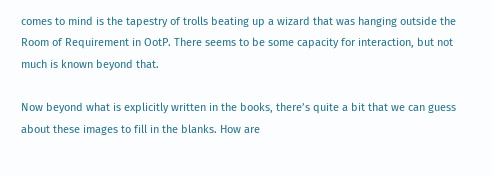comes to mind is the tapestry of trolls beating up a wizard that was hanging outside the Room of Requirement in OotP. There seems to be some capacity for interaction, but not much is known beyond that.

Now beyond what is explicitly written in the books, there’s quite a bit that we can guess about these images to fill in the blanks. How are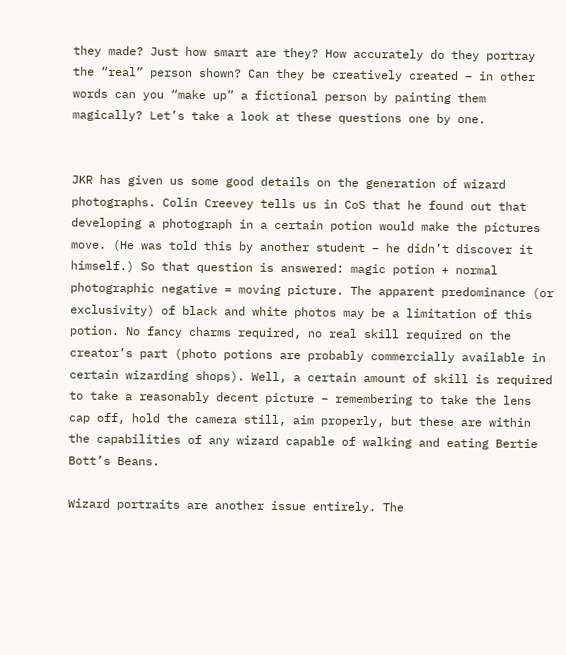they made? Just how smart are they? How accurately do they portray the “real” person shown? Can they be creatively created – in other words can you “make up” a fictional person by painting them magically? Let’s take a look at these questions one by one.


JKR has given us some good details on the generation of wizard photographs. Colin Creevey tells us in CoS that he found out that developing a photograph in a certain potion would make the pictures move. (He was told this by another student – he didn’t discover it himself.) So that question is answered: magic potion + normal photographic negative = moving picture. The apparent predominance (or exclusivity) of black and white photos may be a limitation of this potion. No fancy charms required, no real skill required on the creator’s part (photo potions are probably commercially available in certain wizarding shops). Well, a certain amount of skill is required to take a reasonably decent picture – remembering to take the lens cap off, hold the camera still, aim properly, but these are within the capabilities of any wizard capable of walking and eating Bertie Bott’s Beans.

Wizard portraits are another issue entirely. The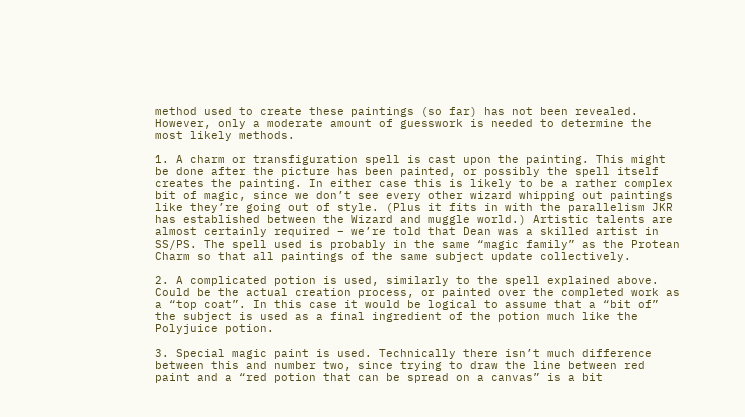method used to create these paintings (so far) has not been revealed. However, only a moderate amount of guesswork is needed to determine the most likely methods.

1. A charm or transfiguration spell is cast upon the painting. This might be done after the picture has been painted, or possibly the spell itself creates the painting. In either case this is likely to be a rather complex bit of magic, since we don’t see every other wizard whipping out paintings like they’re going out of style. (Plus it fits in with the parallelism JKR has established between the Wizard and muggle world.) Artistic talents are almost certainly required – we’re told that Dean was a skilled artist in SS/PS. The spell used is probably in the same “magic family” as the Protean Charm so that all paintings of the same subject update collectively.

2. A complicated potion is used, similarly to the spell explained above. Could be the actual creation process, or painted over the completed work as a “top coat”. In this case it would be logical to assume that a “bit of” the subject is used as a final ingredient of the potion much like the Polyjuice potion.

3. Special magic paint is used. Technically there isn’t much difference between this and number two, since trying to draw the line between red paint and a “red potion that can be spread on a canvas” is a bit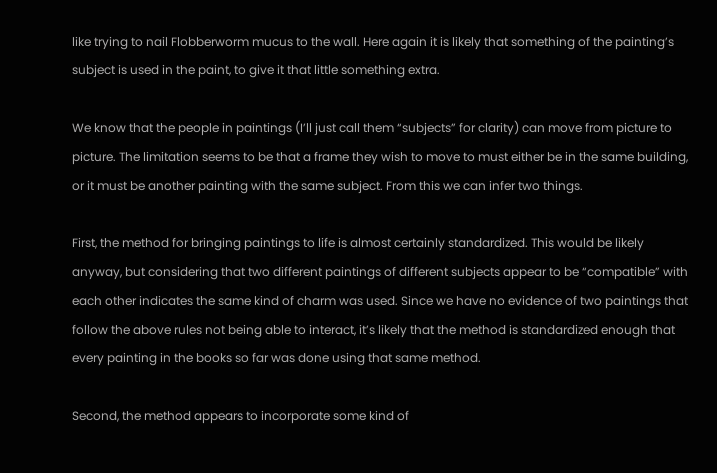like trying to nail Flobberworm mucus to the wall. Here again it is likely that something of the painting’s subject is used in the paint, to give it that little something extra.

We know that the people in paintings (I’ll just call them “subjects” for clarity) can move from picture to picture. The limitation seems to be that a frame they wish to move to must either be in the same building, or it must be another painting with the same subject. From this we can infer two things.

First, the method for bringing paintings to life is almost certainly standardized. This would be likely anyway, but considering that two different paintings of different subjects appear to be “compatible” with each other indicates the same kind of charm was used. Since we have no evidence of two paintings that follow the above rules not being able to interact, it’s likely that the method is standardized enough that every painting in the books so far was done using that same method.

Second, the method appears to incorporate some kind of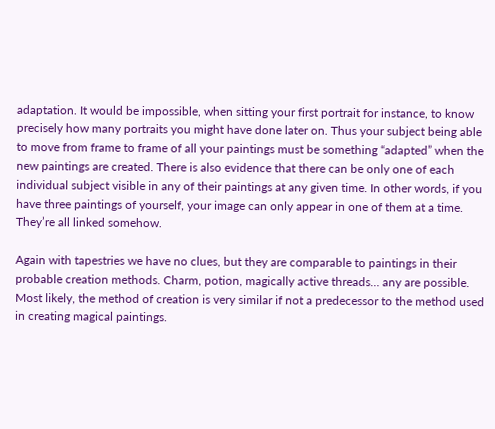adaptation. It would be impossible, when sitting your first portrait for instance, to know precisely how many portraits you might have done later on. Thus your subject being able to move from frame to frame of all your paintings must be something “adapted” when the new paintings are created. There is also evidence that there can be only one of each individual subject visible in any of their paintings at any given time. In other words, if you have three paintings of yourself, your image can only appear in one of them at a time. They’re all linked somehow.

Again with tapestries we have no clues, but they are comparable to paintings in their probable creation methods. Charm, potion, magically active threads… any are possible. Most likely, the method of creation is very similar if not a predecessor to the method used in creating magical paintings.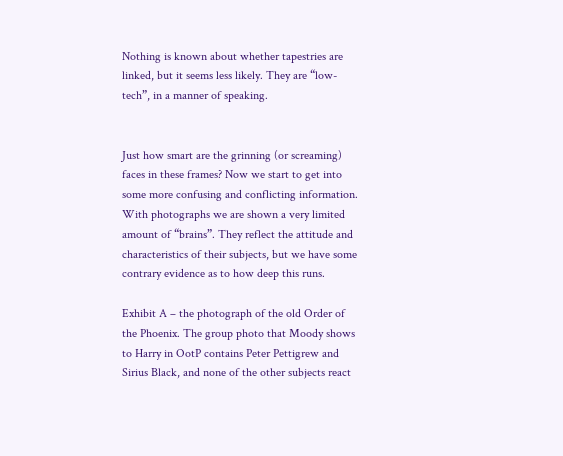Nothing is known about whether tapestries are linked, but it seems less likely. They are “low-tech”, in a manner of speaking.


Just how smart are the grinning (or screaming) faces in these frames? Now we start to get into some more confusing and conflicting information. With photographs we are shown a very limited amount of “brains”. They reflect the attitude and characteristics of their subjects, but we have some contrary evidence as to how deep this runs.

Exhibit A – the photograph of the old Order of the Phoenix. The group photo that Moody shows to Harry in OotP contains Peter Pettigrew and Sirius Black, and none of the other subjects react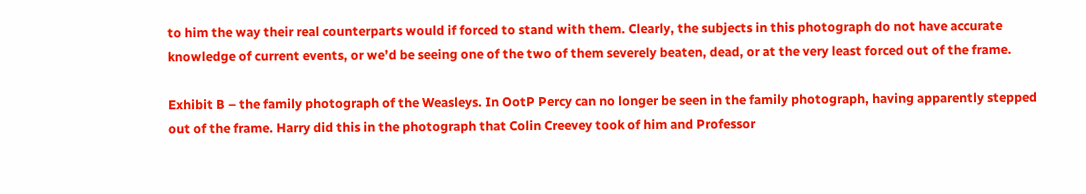to him the way their real counterparts would if forced to stand with them. Clearly, the subjects in this photograph do not have accurate knowledge of current events, or we’d be seeing one of the two of them severely beaten, dead, or at the very least forced out of the frame.

Exhibit B – the family photograph of the Weasleys. In OotP Percy can no longer be seen in the family photograph, having apparently stepped out of the frame. Harry did this in the photograph that Colin Creevey took of him and Professor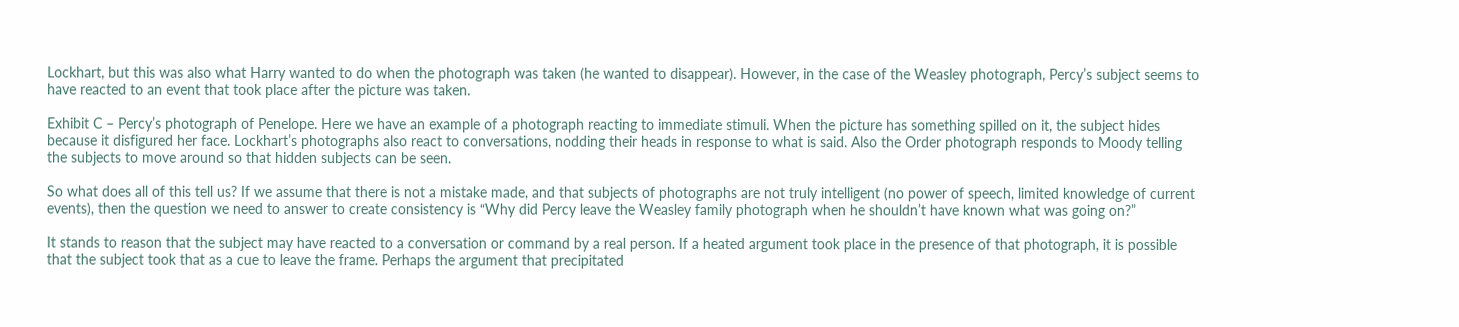Lockhart, but this was also what Harry wanted to do when the photograph was taken (he wanted to disappear). However, in the case of the Weasley photograph, Percy’s subject seems to have reacted to an event that took place after the picture was taken.

Exhibit C – Percy’s photograph of Penelope. Here we have an example of a photograph reacting to immediate stimuli. When the picture has something spilled on it, the subject hides because it disfigured her face. Lockhart’s photographs also react to conversations, nodding their heads in response to what is said. Also the Order photograph responds to Moody telling the subjects to move around so that hidden subjects can be seen.

So what does all of this tell us? If we assume that there is not a mistake made, and that subjects of photographs are not truly intelligent (no power of speech, limited knowledge of current events), then the question we need to answer to create consistency is “Why did Percy leave the Weasley family photograph when he shouldn’t have known what was going on?”

It stands to reason that the subject may have reacted to a conversation or command by a real person. If a heated argument took place in the presence of that photograph, it is possible that the subject took that as a cue to leave the frame. Perhaps the argument that precipitated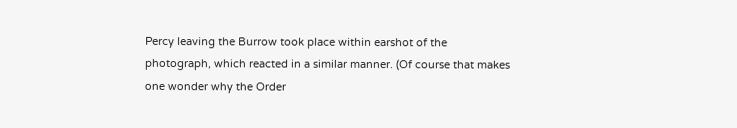Percy leaving the Burrow took place within earshot of the photograph, which reacted in a similar manner. (Of course that makes one wonder why the Order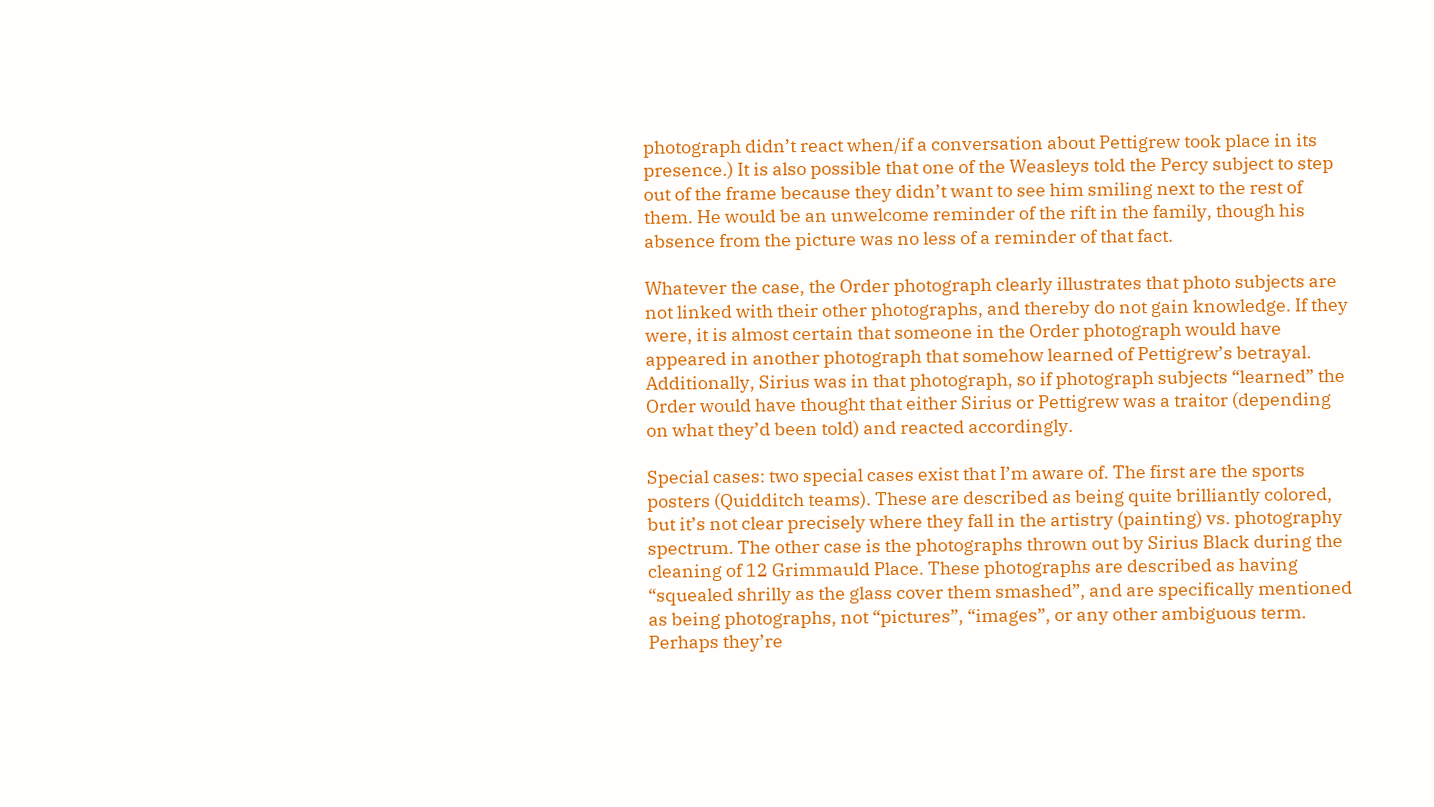photograph didn’t react when/if a conversation about Pettigrew took place in its presence.) It is also possible that one of the Weasleys told the Percy subject to step out of the frame because they didn’t want to see him smiling next to the rest of them. He would be an unwelcome reminder of the rift in the family, though his absence from the picture was no less of a reminder of that fact.

Whatever the case, the Order photograph clearly illustrates that photo subjects are not linked with their other photographs, and thereby do not gain knowledge. If they were, it is almost certain that someone in the Order photograph would have appeared in another photograph that somehow learned of Pettigrew’s betrayal. Additionally, Sirius was in that photograph, so if photograph subjects “learned” the Order would have thought that either Sirius or Pettigrew was a traitor (depending on what they’d been told) and reacted accordingly.

Special cases: two special cases exist that I’m aware of. The first are the sports posters (Quidditch teams). These are described as being quite brilliantly colored, but it’s not clear precisely where they fall in the artistry (painting) vs. photography spectrum. The other case is the photographs thrown out by Sirius Black during the cleaning of 12 Grimmauld Place. These photographs are described as having “squealed shrilly as the glass cover them smashed”, and are specifically mentioned as being photographs, not “pictures”, “images”, or any other ambiguous term. Perhaps they’re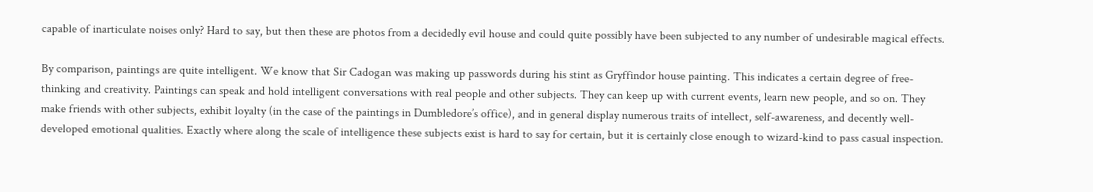capable of inarticulate noises only? Hard to say, but then these are photos from a decidedly evil house and could quite possibly have been subjected to any number of undesirable magical effects.

By comparison, paintings are quite intelligent. We know that Sir Cadogan was making up passwords during his stint as Gryffindor house painting. This indicates a certain degree of free-thinking and creativity. Paintings can speak and hold intelligent conversations with real people and other subjects. They can keep up with current events, learn new people, and so on. They make friends with other subjects, exhibit loyalty (in the case of the paintings in Dumbledore’s office), and in general display numerous traits of intellect, self-awareness, and decently well-developed emotional qualities. Exactly where along the scale of intelligence these subjects exist is hard to say for certain, but it is certainly close enough to wizard-kind to pass casual inspection.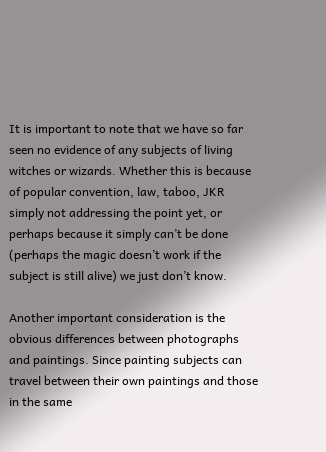It is important to note that we have so far seen no evidence of any subjects of living witches or wizards. Whether this is because of popular convention, law, taboo, JKR simply not addressing the point yet, or perhaps because it simply can’t be done (perhaps the magic doesn’t work if the subject is still alive) we just don’t know.

Another important consideration is the obvious differences between photographs and paintings. Since painting subjects can travel between their own paintings and those in the same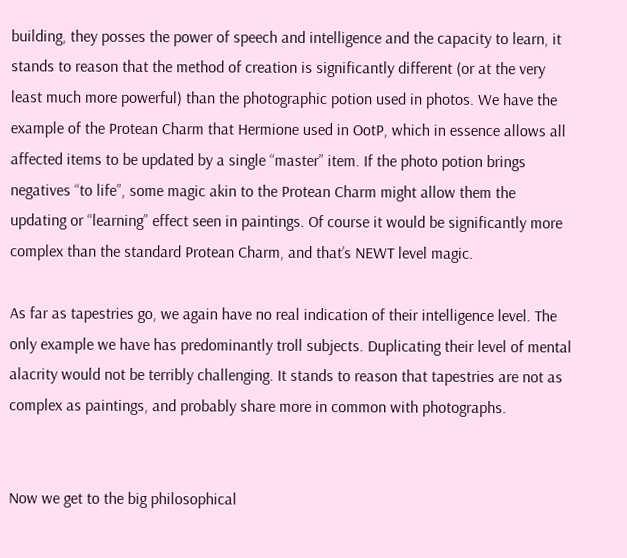building, they posses the power of speech and intelligence and the capacity to learn, it stands to reason that the method of creation is significantly different (or at the very least much more powerful) than the photographic potion used in photos. We have the example of the Protean Charm that Hermione used in OotP, which in essence allows all affected items to be updated by a single “master” item. If the photo potion brings negatives “to life”, some magic akin to the Protean Charm might allow them the updating or “learning” effect seen in paintings. Of course it would be significantly more complex than the standard Protean Charm, and that’s NEWT level magic.

As far as tapestries go, we again have no real indication of their intelligence level. The only example we have has predominantly troll subjects. Duplicating their level of mental alacrity would not be terribly challenging. It stands to reason that tapestries are not as complex as paintings, and probably share more in common with photographs.


Now we get to the big philosophical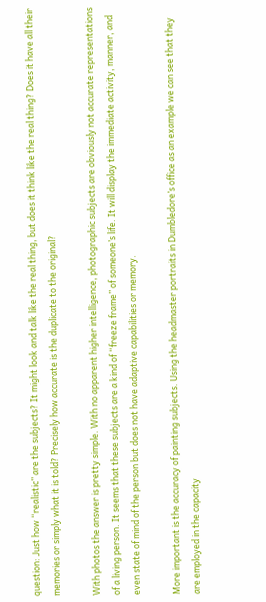question: Just how “realistic” are the subjects? It might look and talk like the real thing, but does it think like the real thing? Does it have all their memories or simply what it is told? Precisely how accurate is the duplicate to the original?

With photos the answer is pretty simple. With no apparent higher intelligence, photographic subjects are obviously not accurate representations of a living person. It seems that these subjects are a kind of “freeze frame” of someone’s life. It will display the immediate activity, manner, and even state of mind of the person but does not have adaptive capabilities or memory.

More important is the accuracy of painting subjects. Using the headmaster portraits in Dumbledore’s office as an example we can see that they are employed in the capacity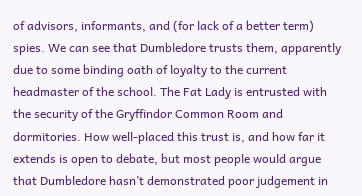of advisors, informants, and (for lack of a better term) spies. We can see that Dumbledore trusts them, apparently due to some binding oath of loyalty to the current headmaster of the school. The Fat Lady is entrusted with the security of the Gryffindor Common Room and dormitories. How well-placed this trust is, and how far it extends is open to debate, but most people would argue that Dumbledore hasn’t demonstrated poor judgement in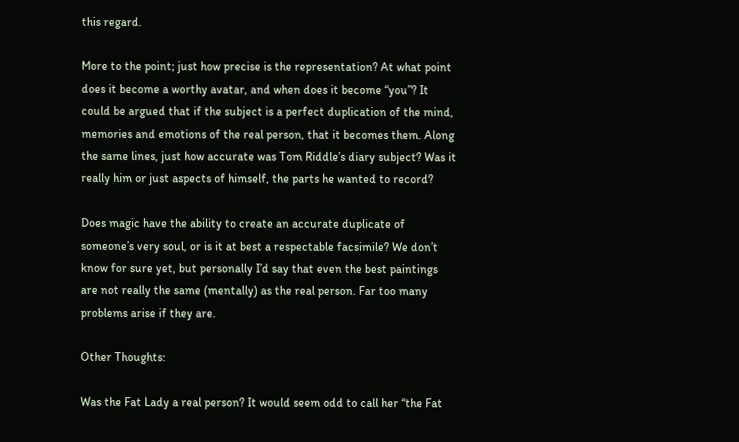this regard.

More to the point; just how precise is the representation? At what point does it become a worthy avatar, and when does it become “you”? It could be argued that if the subject is a perfect duplication of the mind, memories and emotions of the real person, that it becomes them. Along the same lines, just how accurate was Tom Riddle’s diary subject? Was it really him or just aspects of himself, the parts he wanted to record?

Does magic have the ability to create an accurate duplicate of someone’s very soul, or is it at best a respectable facsimile? We don’t know for sure yet, but personally I’d say that even the best paintings are not really the same (mentally) as the real person. Far too many problems arise if they are.

Other Thoughts:

Was the Fat Lady a real person? It would seem odd to call her “the Fat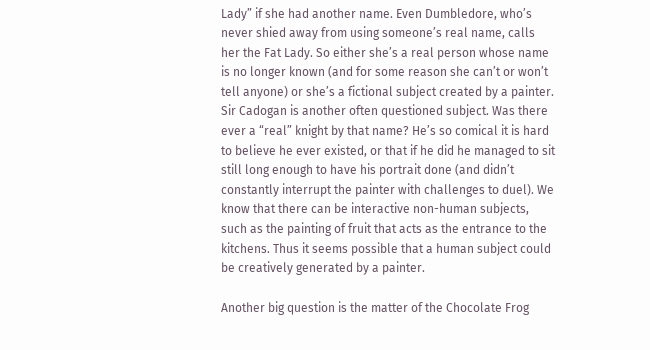Lady” if she had another name. Even Dumbledore, who’s never shied away from using someone’s real name, calls her the Fat Lady. So either she’s a real person whose name is no longer known (and for some reason she can’t or won’t tell anyone) or she’s a fictional subject created by a painter. Sir Cadogan is another often questioned subject. Was there ever a “real” knight by that name? He’s so comical it is hard to believe he ever existed, or that if he did he managed to sit still long enough to have his portrait done (and didn’t constantly interrupt the painter with challenges to duel). We know that there can be interactive non-human subjects, such as the painting of fruit that acts as the entrance to the kitchens. Thus it seems possible that a human subject could be creatively generated by a painter.

Another big question is the matter of the Chocolate Frog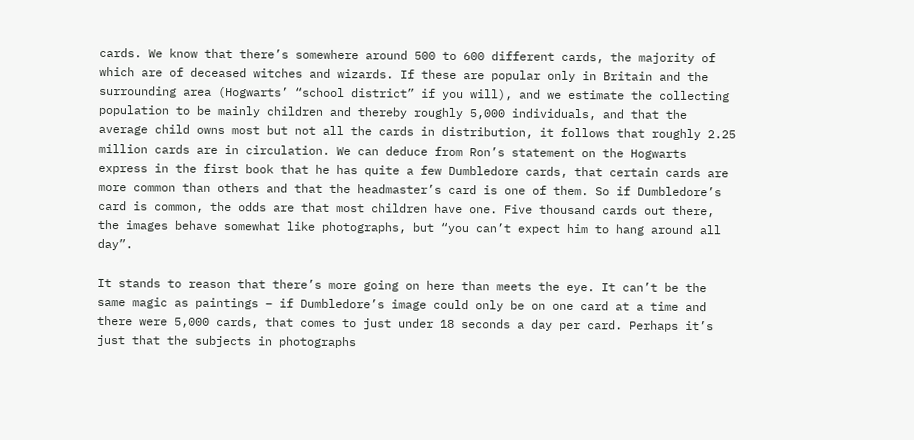cards. We know that there’s somewhere around 500 to 600 different cards, the majority of which are of deceased witches and wizards. If these are popular only in Britain and the surrounding area (Hogwarts’ “school district” if you will), and we estimate the collecting population to be mainly children and thereby roughly 5,000 individuals, and that the average child owns most but not all the cards in distribution, it follows that roughly 2.25 million cards are in circulation. We can deduce from Ron’s statement on the Hogwarts express in the first book that he has quite a few Dumbledore cards, that certain cards are more common than others and that the headmaster’s card is one of them. So if Dumbledore’s card is common, the odds are that most children have one. Five thousand cards out there, the images behave somewhat like photographs, but “you can’t expect him to hang around all day”.

It stands to reason that there’s more going on here than meets the eye. It can’t be the same magic as paintings – if Dumbledore’s image could only be on one card at a time and there were 5,000 cards, that comes to just under 18 seconds a day per card. Perhaps it’s just that the subjects in photographs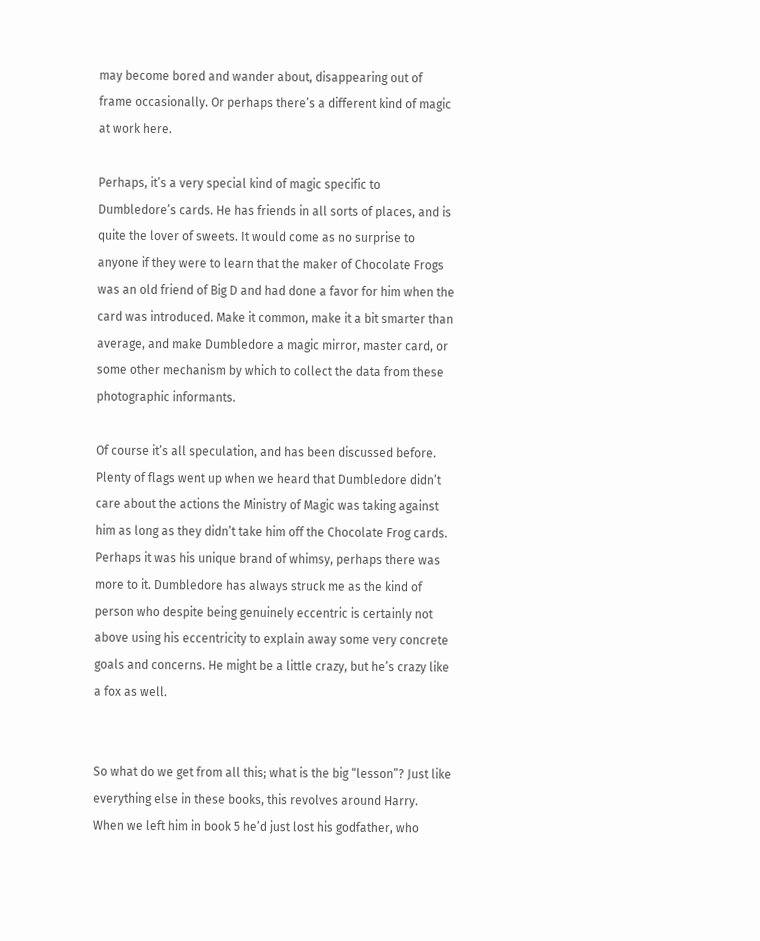may become bored and wander about, disappearing out of frame occasionally. Or perhaps there’s a different kind of magic at work here.

Perhaps, it’s a very special kind of magic specific to Dumbledore’s cards. He has friends in all sorts of places, and is quite the lover of sweets. It would come as no surprise to anyone if they were to learn that the maker of Chocolate Frogs was an old friend of Big D and had done a favor for him when the card was introduced. Make it common, make it a bit smarter than average, and make Dumbledore a magic mirror, master card, or some other mechanism by which to collect the data from these photographic informants.

Of course it’s all speculation, and has been discussed before. Plenty of flags went up when we heard that Dumbledore didn’t care about the actions the Ministry of Magic was taking against him as long as they didn’t take him off the Chocolate Frog cards. Perhaps it was his unique brand of whimsy, perhaps there was more to it. Dumbledore has always struck me as the kind of person who despite being genuinely eccentric is certainly not above using his eccentricity to explain away some very concrete goals and concerns. He might be a little crazy, but he’s crazy like a fox as well.


So what do we get from all this; what is the big “lesson”? Just like everything else in these books, this revolves around Harry. When we left him in book 5 he’d just lost his godfather, who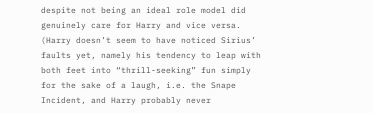despite not being an ideal role model did genuinely care for Harry and vice versa. (Harry doesn’t seem to have noticed Sirius’ faults yet, namely his tendency to leap with both feet into “thrill-seeking” fun simply for the sake of a laugh, i.e. the Snape Incident, and Harry probably never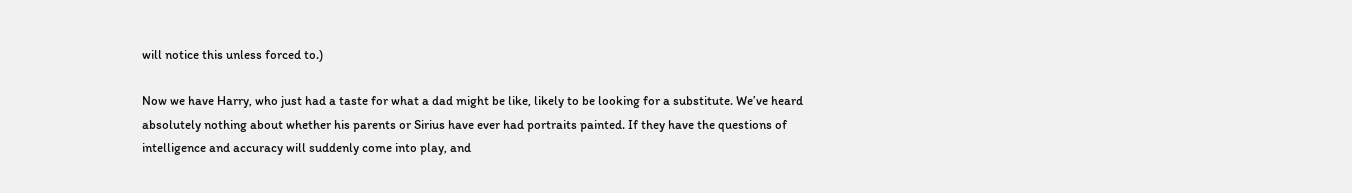will notice this unless forced to.)

Now we have Harry, who just had a taste for what a dad might be like, likely to be looking for a substitute. We’ve heard absolutely nothing about whether his parents or Sirius have ever had portraits painted. If they have the questions of intelligence and accuracy will suddenly come into play, and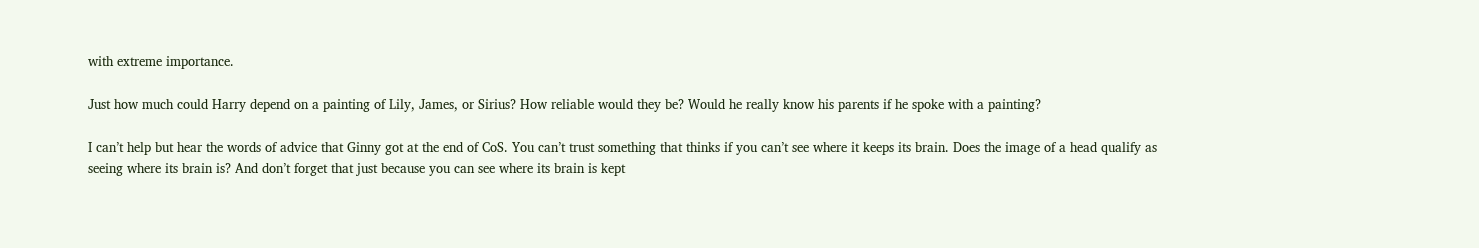with extreme importance.

Just how much could Harry depend on a painting of Lily, James, or Sirius? How reliable would they be? Would he really know his parents if he spoke with a painting?

I can’t help but hear the words of advice that Ginny got at the end of CoS. You can’t trust something that thinks if you can’t see where it keeps its brain. Does the image of a head qualify as seeing where its brain is? And don’t forget that just because you can see where its brain is kept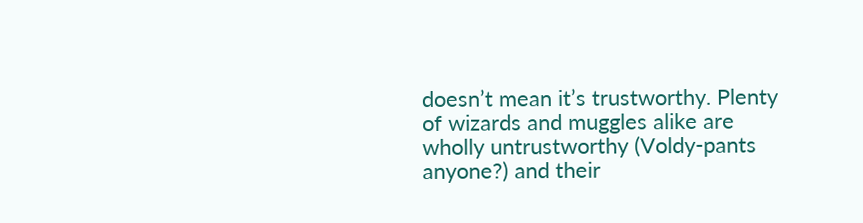doesn’t mean it’s trustworthy. Plenty of wizards and muggles alike are wholly untrustworthy (Voldy-pants anyone?) and their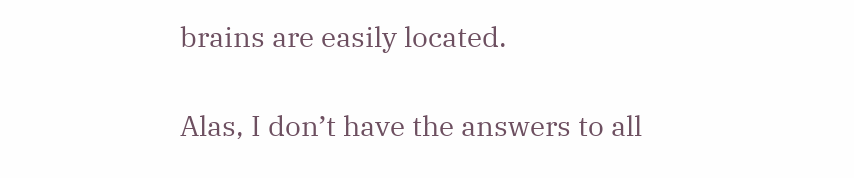brains are easily located.

Alas, I don’t have the answers to all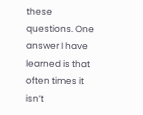these questions. One answer I have learned is that often times it isn’t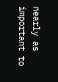nearly as important to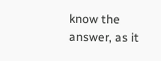know the answer, as it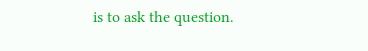is to ask the question.